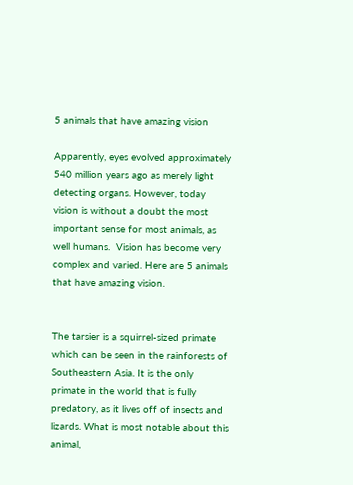5 animals that have amazing vision

Apparently, eyes evolved approximately 540 million years ago as merely light detecting organs. However, today vision is without a doubt the most important sense for most animals, as well humans.  Vision has become very complex and varied. Here are 5 animals that have amazing vision.


The tarsier is a squirrel-sized primate which can be seen in the rainforests of Southeastern Asia. It is the only primate in the world that is fully predatory, as it lives off of insects and lizards. What is most notable about this animal,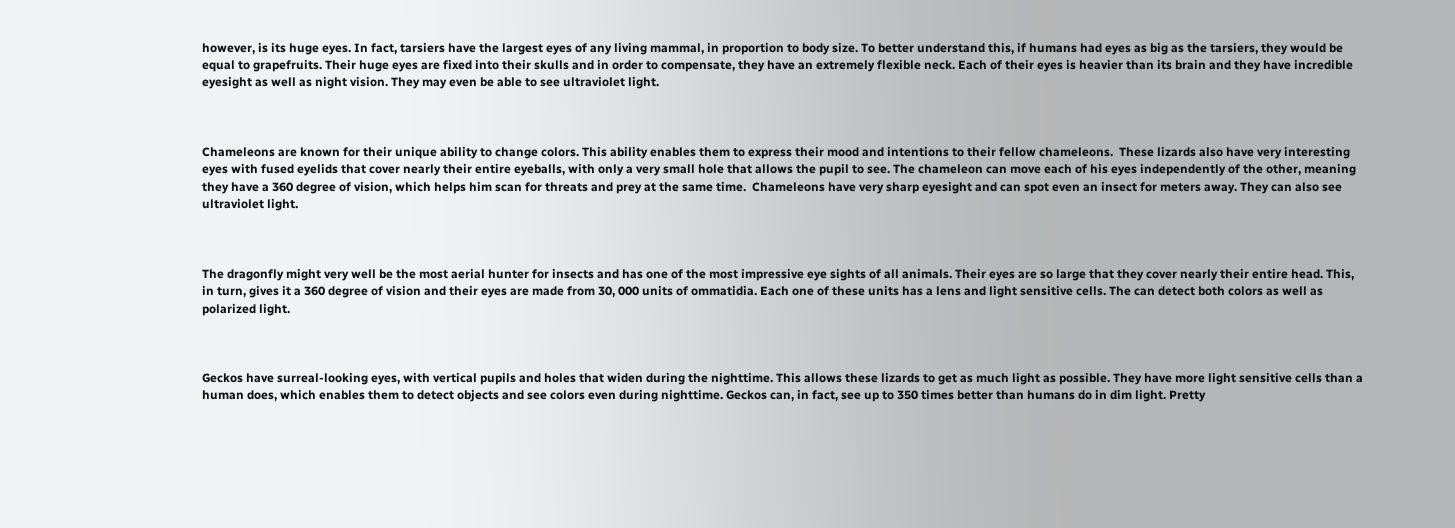however, is its huge eyes. In fact, tarsiers have the largest eyes of any living mammal, in proportion to body size. To better understand this, if humans had eyes as big as the tarsiers, they would be equal to grapefruits. Their huge eyes are fixed into their skulls and in order to compensate, they have an extremely flexible neck. Each of their eyes is heavier than its brain and they have incredible eyesight as well as night vision. They may even be able to see ultraviolet light.



Chameleons are known for their unique ability to change colors. This ability enables them to express their mood and intentions to their fellow chameleons.  These lizards also have very interesting eyes with fused eyelids that cover nearly their entire eyeballs, with only a very small hole that allows the pupil to see. The chameleon can move each of his eyes independently of the other, meaning they have a 360 degree of vision, which helps him scan for threats and prey at the same time.  Chameleons have very sharp eyesight and can spot even an insect for meters away. They can also see ultraviolet light.



The dragonfly might very well be the most aerial hunter for insects and has one of the most impressive eye sights of all animals. Their eyes are so large that they cover nearly their entire head. This, in turn, gives it a 360 degree of vision and their eyes are made from 30, 000 units of ommatidia. Each one of these units has a lens and light sensitive cells. The can detect both colors as well as polarized light.



Geckos have surreal-looking eyes, with vertical pupils and holes that widen during the nighttime. This allows these lizards to get as much light as possible. They have more light sensitive cells than a human does, which enables them to detect objects and see colors even during nighttime. Geckos can, in fact, see up to 350 times better than humans do in dim light. Pretty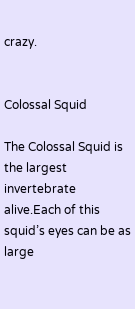crazy.


Colossal Squid

The Colossal Squid is the largest invertebrate alive.Each of this squid’s eyes can be as large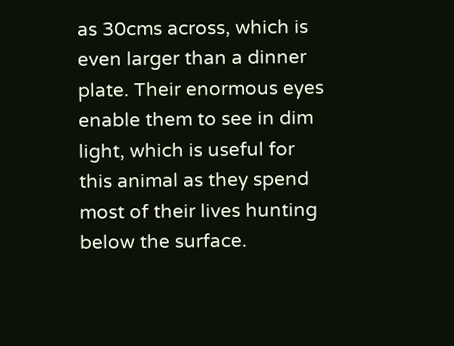as 30cms across, which is even larger than a dinner plate. Their enormous eyes enable them to see in dim light, which is useful for this animal as they spend most of their lives hunting below the surface.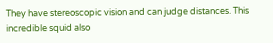They have stereoscopic vision and can judge distances. This incredible squid also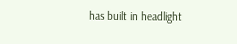has built in headlight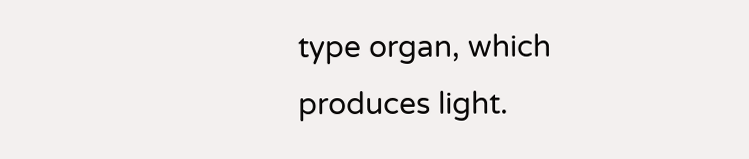type organ, which produces light.